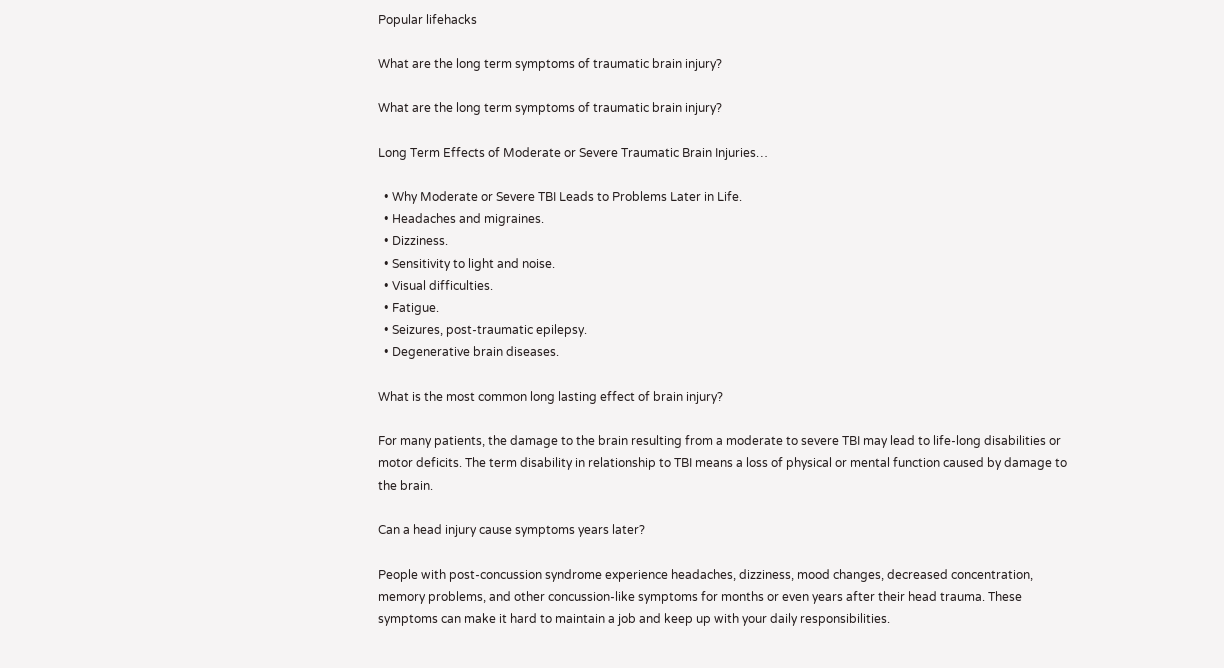Popular lifehacks

What are the long term symptoms of traumatic brain injury?

What are the long term symptoms of traumatic brain injury?

Long Term Effects of Moderate or Severe Traumatic Brain Injuries…

  • Why Moderate or Severe TBI Leads to Problems Later in Life.
  • Headaches and migraines.
  • Dizziness.
  • Sensitivity to light and noise.
  • Visual difficulties.
  • Fatigue.
  • Seizures, post-traumatic epilepsy.
  • Degenerative brain diseases.

What is the most common long lasting effect of brain injury?

For many patients, the damage to the brain resulting from a moderate to severe TBI may lead to life-long disabilities or motor deficits. The term disability in relationship to TBI means a loss of physical or mental function caused by damage to the brain.

Can a head injury cause symptoms years later?

People with post-concussion syndrome experience headaches, dizziness, mood changes, decreased concentration, memory problems, and other concussion-like symptoms for months or even years after their head trauma. These symptoms can make it hard to maintain a job and keep up with your daily responsibilities.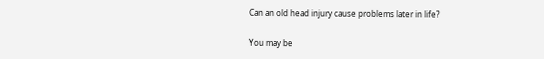Can an old head injury cause problems later in life?

You may be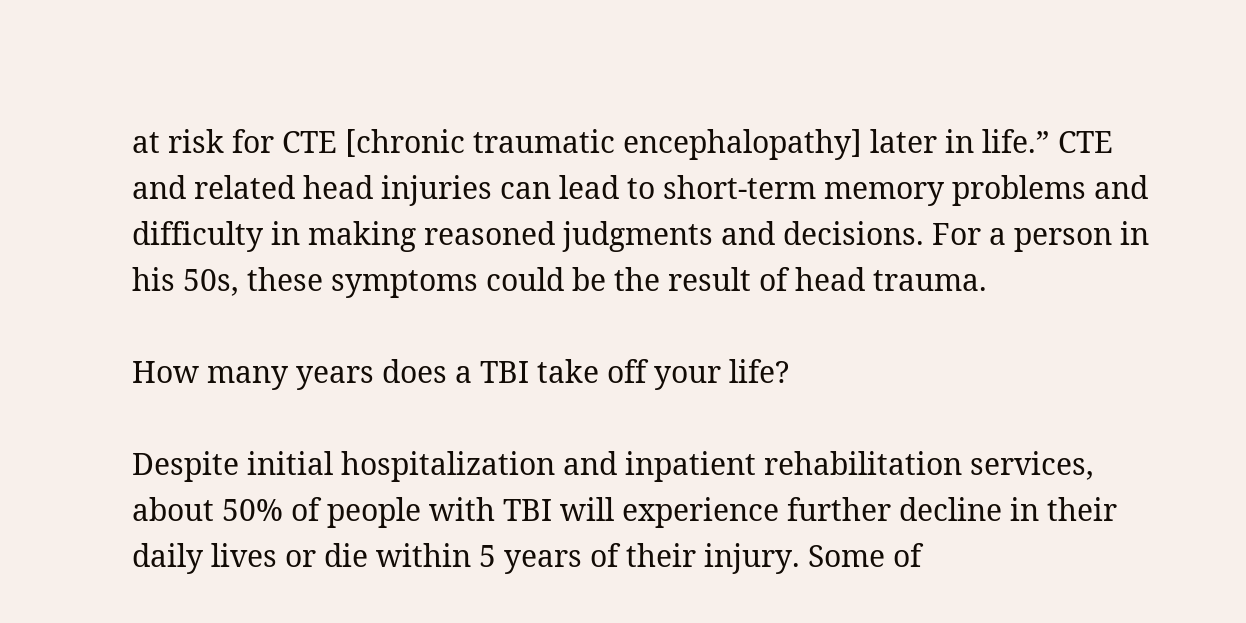at risk for CTE [chronic traumatic encephalopathy] later in life.” CTE and related head injuries can lead to short-term memory problems and difficulty in making reasoned judgments and decisions. For a person in his 50s, these symptoms could be the result of head trauma.

How many years does a TBI take off your life?

Despite initial hospitalization and inpatient rehabilitation services, about 50% of people with TBI will experience further decline in their daily lives or die within 5 years of their injury. Some of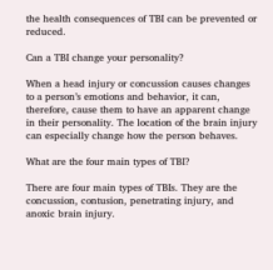the health consequences of TBI can be prevented or reduced.

Can a TBI change your personality?

When a head injury or concussion causes changes to a person’s emotions and behavior, it can, therefore, cause them to have an apparent change in their personality. The location of the brain injury can especially change how the person behaves.

What are the four main types of TBI?

There are four main types of TBIs. They are the concussion, contusion, penetrating injury, and anoxic brain injury.